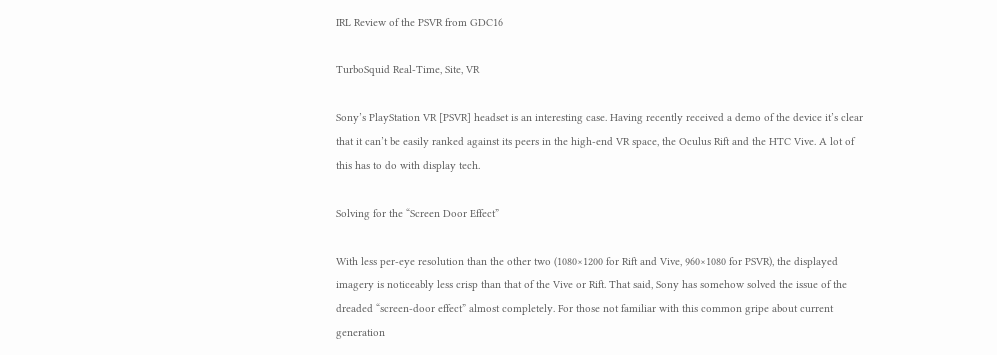IRL Review of the PSVR from GDC16

TurboSquid Real-Time, Site, VR

Sony’s PlayStation VR [PSVR] headset is an interesting case. Having recently received a demo of the device it’s clear that it can’t be easily ranked against its peers in the high-end VR space, the Oculus Rift and the HTC Vive. A lot of this has to do with display tech.

Solving for the “Screen Door Effect”

With less per-eye resolution than the other two (1080×1200 for Rift and Vive, 960×1080 for PSVR), the displayed imagery is noticeably less crisp than that of the Vive or Rift. That said, Sony has somehow solved the issue of the dreaded “screen-door effect” almost completely. For those not familiar with this common gripe about current generation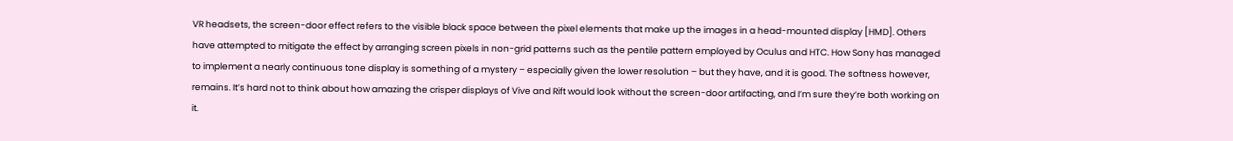VR headsets, the screen-door effect refers to the visible black space between the pixel elements that make up the images in a head-mounted display [HMD]. Others have attempted to mitigate the effect by arranging screen pixels in non-grid patterns such as the pentile pattern employed by Oculus and HTC. How Sony has managed to implement a nearly continuous tone display is something of a mystery – especially given the lower resolution – but they have, and it is good. The softness however, remains. It’s hard not to think about how amazing the crisper displays of Vive and Rift would look without the screen-door artifacting, and I’m sure they’re both working on it.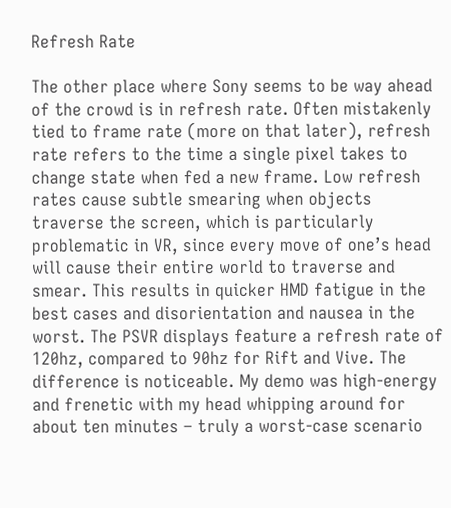Refresh Rate

The other place where Sony seems to be way ahead of the crowd is in refresh rate. Often mistakenly tied to frame rate (more on that later), refresh rate refers to the time a single pixel takes to change state when fed a new frame. Low refresh rates cause subtle smearing when objects traverse the screen, which is particularly problematic in VR, since every move of one’s head will cause their entire world to traverse and smear. This results in quicker HMD fatigue in the best cases and disorientation and nausea in the worst. The PSVR displays feature a refresh rate of 120hz, compared to 90hz for Rift and Vive. The difference is noticeable. My demo was high-energy and frenetic with my head whipping around for about ten minutes – truly a worst-case scenario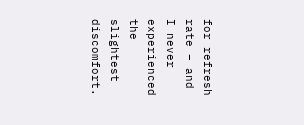for refresh rate – and I never experienced the slightest discomfort.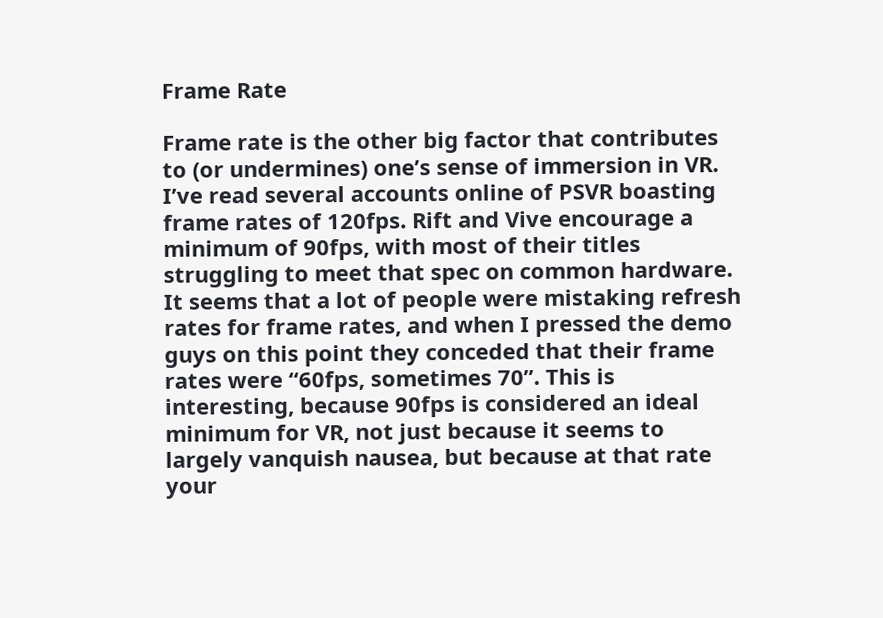Frame Rate

Frame rate is the other big factor that contributes to (or undermines) one’s sense of immersion in VR. I’ve read several accounts online of PSVR boasting frame rates of 120fps. Rift and Vive encourage a minimum of 90fps, with most of their titles struggling to meet that spec on common hardware. It seems that a lot of people were mistaking refresh rates for frame rates, and when I pressed the demo guys on this point they conceded that their frame rates were “60fps, sometimes 70”. This is interesting, because 90fps is considered an ideal minimum for VR, not just because it seems to largely vanquish nausea, but because at that rate your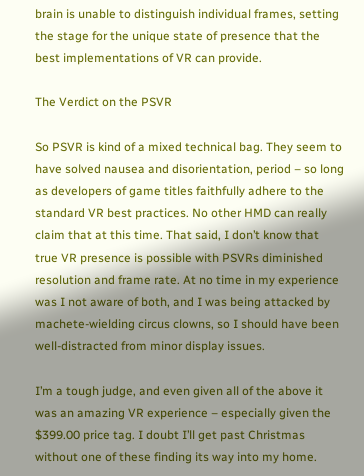brain is unable to distinguish individual frames, setting the stage for the unique state of presence that the best implementations of VR can provide.

The Verdict on the PSVR

So PSVR is kind of a mixed technical bag. They seem to have solved nausea and disorientation, period – so long as developers of game titles faithfully adhere to the standard VR best practices. No other HMD can really claim that at this time. That said, I don’t know that true VR presence is possible with PSVRs diminished resolution and frame rate. At no time in my experience was I not aware of both, and I was being attacked by machete-wielding circus clowns, so I should have been well-distracted from minor display issues.

I’m a tough judge, and even given all of the above it was an amazing VR experience – especially given the $399.00 price tag. I doubt I’ll get past Christmas without one of these finding its way into my home.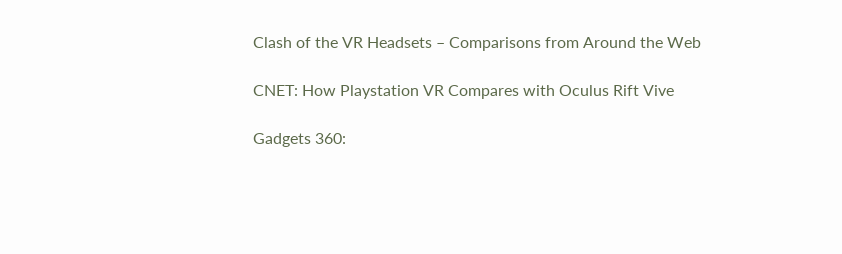Clash of the VR Headsets – Comparisons from Around the Web

CNET: How Playstation VR Compares with Oculus Rift Vive

Gadgets 360: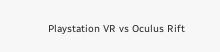Playstation VR vs Oculus Rift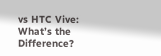vs HTC Vive: What’s the Difference?